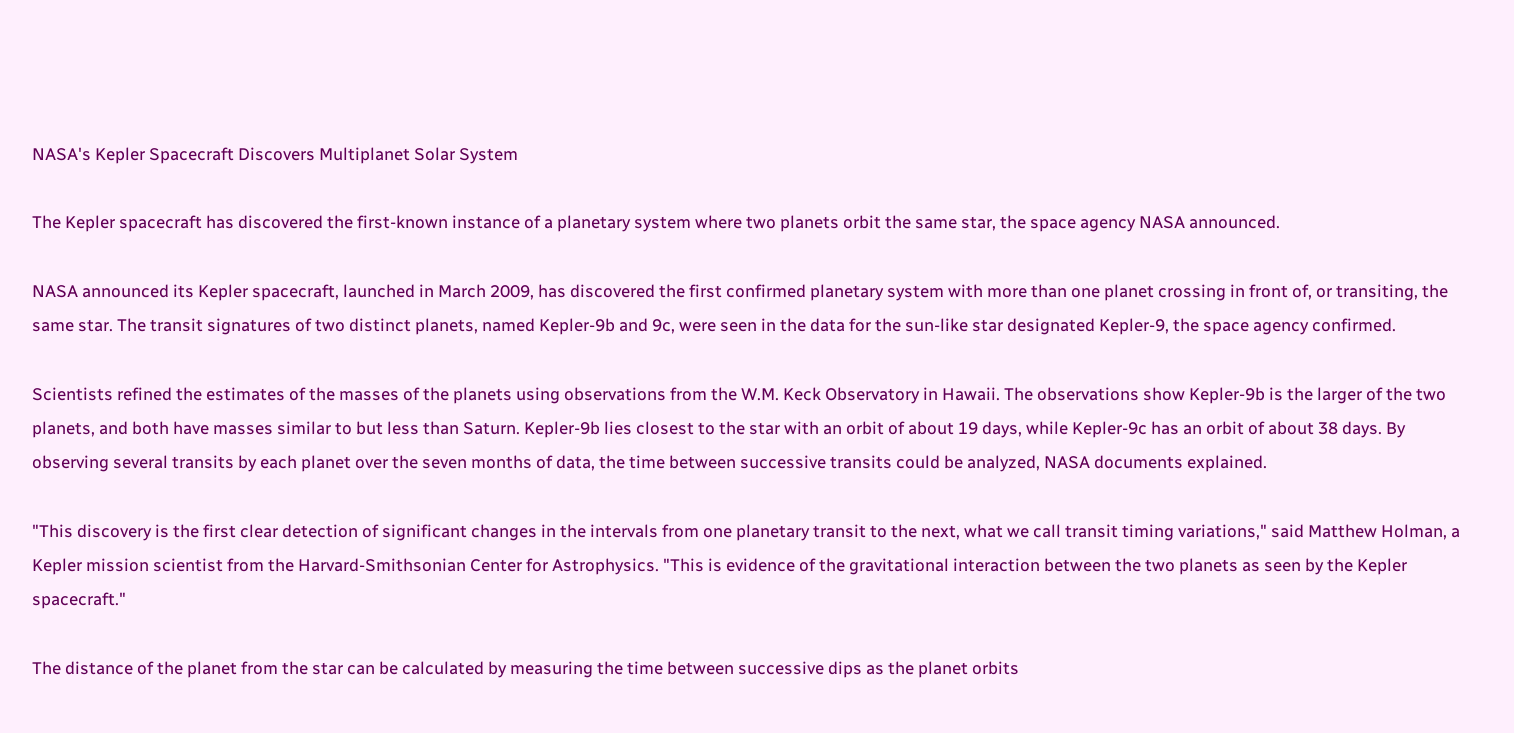NASA's Kepler Spacecraft Discovers Multiplanet Solar System

The Kepler spacecraft has discovered the first-known instance of a planetary system where two planets orbit the same star, the space agency NASA announced.

NASA announced its Kepler spacecraft, launched in March 2009, has discovered the first confirmed planetary system with more than one planet crossing in front of, or transiting, the same star. The transit signatures of two distinct planets, named Kepler-9b and 9c, were seen in the data for the sun-like star designated Kepler-9, the space agency confirmed.

Scientists refined the estimates of the masses of the planets using observations from the W.M. Keck Observatory in Hawaii. The observations show Kepler-9b is the larger of the two planets, and both have masses similar to but less than Saturn. Kepler-9b lies closest to the star with an orbit of about 19 days, while Kepler-9c has an orbit of about 38 days. By observing several transits by each planet over the seven months of data, the time between successive transits could be analyzed, NASA documents explained.

"This discovery is the first clear detection of significant changes in the intervals from one planetary transit to the next, what we call transit timing variations," said Matthew Holman, a Kepler mission scientist from the Harvard-Smithsonian Center for Astrophysics. "This is evidence of the gravitational interaction between the two planets as seen by the Kepler spacecraft."

The distance of the planet from the star can be calculated by measuring the time between successive dips as the planet orbits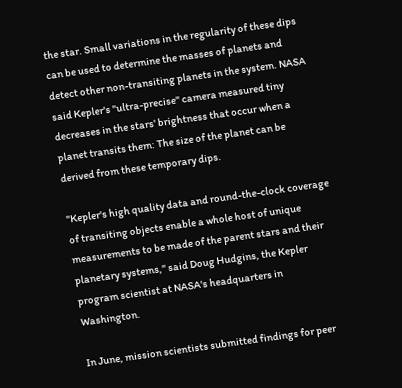the star. Small variations in the regularity of these dips can be used to determine the masses of planets and detect other non-transiting planets in the system. NASA said Kepler's "ultra-precise" camera measured tiny decreases in the stars' brightness that occur when a planet transits them: The size of the planet can be derived from these temporary dips.

"Kepler's high quality data and round-the-clock coverage of transiting objects enable a whole host of unique measurements to be made of the parent stars and their planetary systems," said Doug Hudgins, the Kepler program scientist at NASA's headquarters in Washington.

In June, mission scientists submitted findings for peer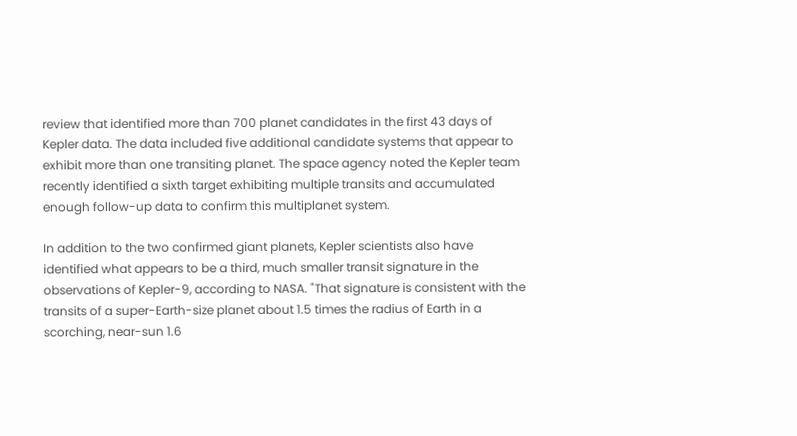review that identified more than 700 planet candidates in the first 43 days of Kepler data. The data included five additional candidate systems that appear to exhibit more than one transiting planet. The space agency noted the Kepler team recently identified a sixth target exhibiting multiple transits and accumulated enough follow-up data to confirm this multiplanet system.

In addition to the two confirmed giant planets, Kepler scientists also have identified what appears to be a third, much smaller transit signature in the observations of Kepler-9, according to NASA. "That signature is consistent with the transits of a super-Earth-size planet about 1.5 times the radius of Earth in a scorching, near-sun 1.6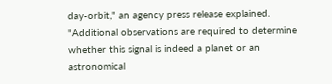day-orbit," an agency press release explained. "Additional observations are required to determine whether this signal is indeed a planet or an astronomical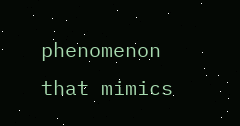phenomenon that mimics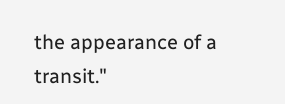the appearance of a transit."